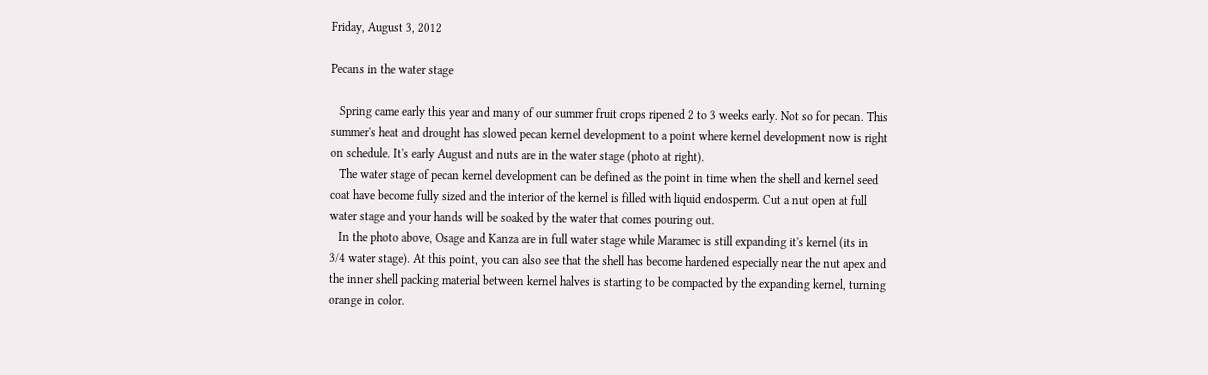Friday, August 3, 2012

Pecans in the water stage

   Spring came early this year and many of our summer fruit crops ripened 2 to 3 weeks early. Not so for pecan. This summer's heat and drought has slowed pecan kernel development to a point where kernel development now is right on schedule. It's early August and nuts are in the water stage (photo at right).
   The water stage of pecan kernel development can be defined as the point in time when the shell and kernel seed coat have become fully sized and the interior of the kernel is filled with liquid endosperm. Cut a nut open at full water stage and your hands will be soaked by the water that comes pouring out.
   In the photo above, Osage and Kanza are in full water stage while Maramec is still expanding it's kernel (its in 3/4 water stage). At this point, you can also see that the shell has become hardened especially near the nut apex and the inner shell packing material between kernel halves is starting to be compacted by the expanding kernel, turning orange in color.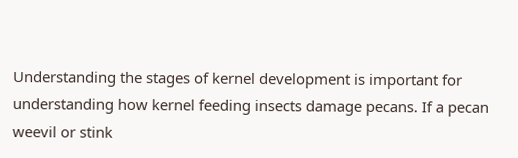Understanding the stages of kernel development is important for understanding how kernel feeding insects damage pecans. If a pecan weevil or stink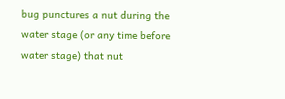bug punctures a nut during the water stage (or any time before water stage) that nut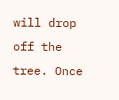will drop off the tree. Once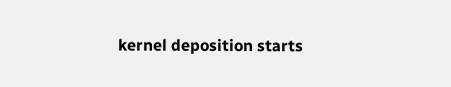kernel deposition starts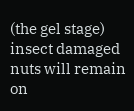(the gel stage) insect damaged nuts will remain on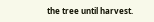the tree until harvest.